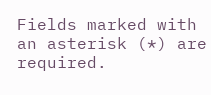Fields marked with an asterisk (*) are required.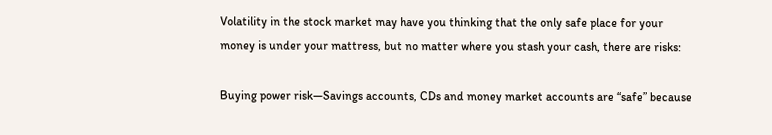Volatility in the stock market may have you thinking that the only safe place for your money is under your mattress, but no matter where you stash your cash, there are risks:

Buying power risk—Savings accounts, CDs and money market accounts are “safe” because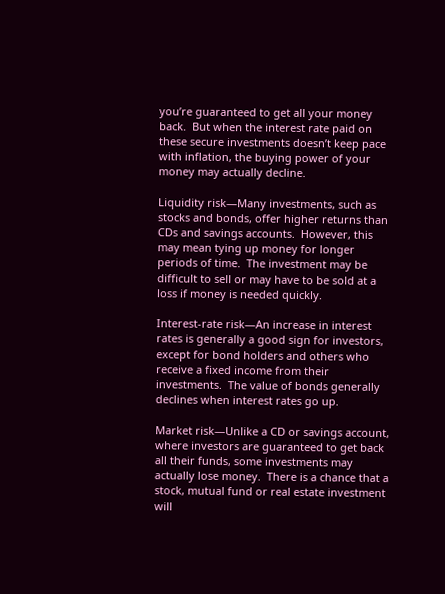you’re guaranteed to get all your money back.  But when the interest rate paid on these secure investments doesn’t keep pace with inflation, the buying power of your money may actually decline.

Liquidity risk—Many investments, such as stocks and bonds, offer higher returns than CDs and savings accounts.  However, this may mean tying up money for longer periods of time.  The investment may be difficult to sell or may have to be sold at a loss if money is needed quickly.

Interest-rate risk—An increase in interest rates is generally a good sign for investors, except for bond holders and others who receive a fixed income from their investments.  The value of bonds generally declines when interest rates go up.

Market risk—Unlike a CD or savings account, where investors are guaranteed to get back all their funds, some investments may actually lose money.  There is a chance that a stock, mutual fund or real estate investment will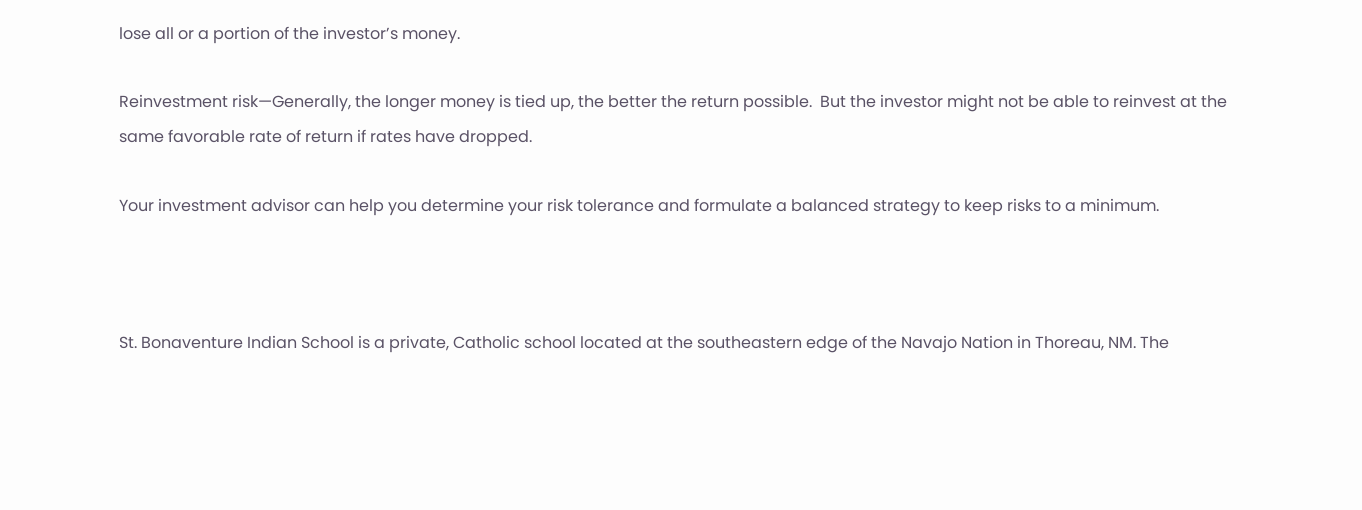lose all or a portion of the investor’s money.

Reinvestment risk—Generally, the longer money is tied up, the better the return possible.  But the investor might not be able to reinvest at the same favorable rate of return if rates have dropped.

Your investment advisor can help you determine your risk tolerance and formulate a balanced strategy to keep risks to a minimum.



St. Bonaventure Indian School is a private, Catholic school located at the southeastern edge of the Navajo Nation in Thoreau, NM. The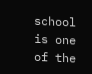school is one of the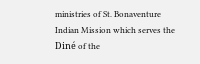ministries of St. Bonaventure Indian Mission which serves the Diné of the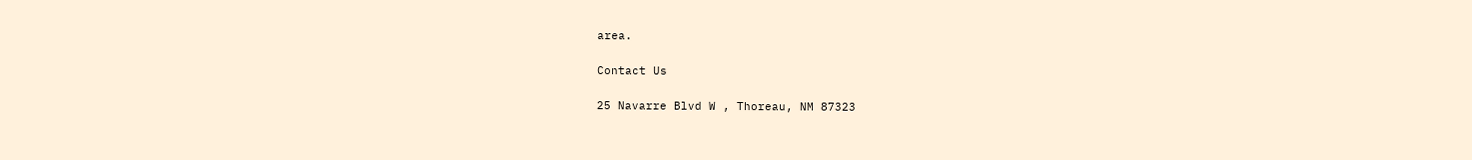area.

Contact Us

25 Navarre Blvd W , Thoreau, NM 87323